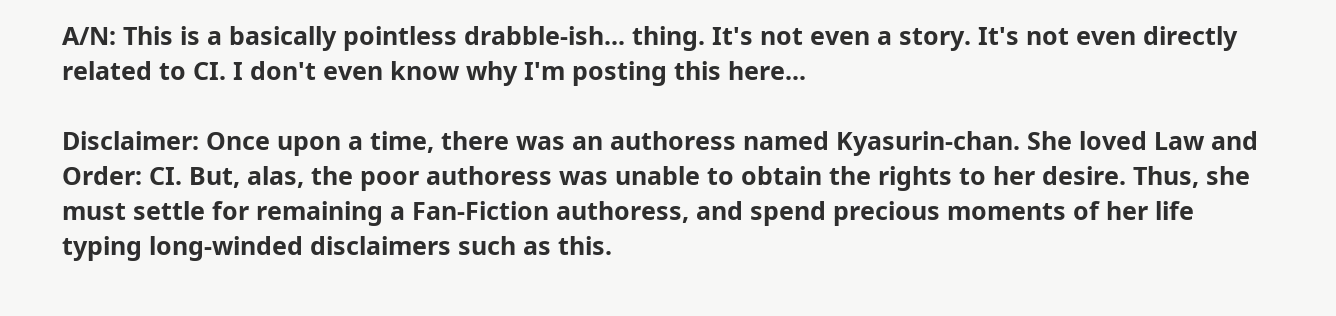A/N: This is a basically pointless drabble-ish... thing. It's not even a story. It's not even directly related to CI. I don't even know why I'm posting this here...

Disclaimer: Once upon a time, there was an authoress named Kyasurin-chan. She loved Law and Order: CI. But, alas, the poor authoress was unable to obtain the rights to her desire. Thus, she must settle for remaining a Fan-Fiction authoress, and spend precious moments of her life typing long-winded disclaimers such as this.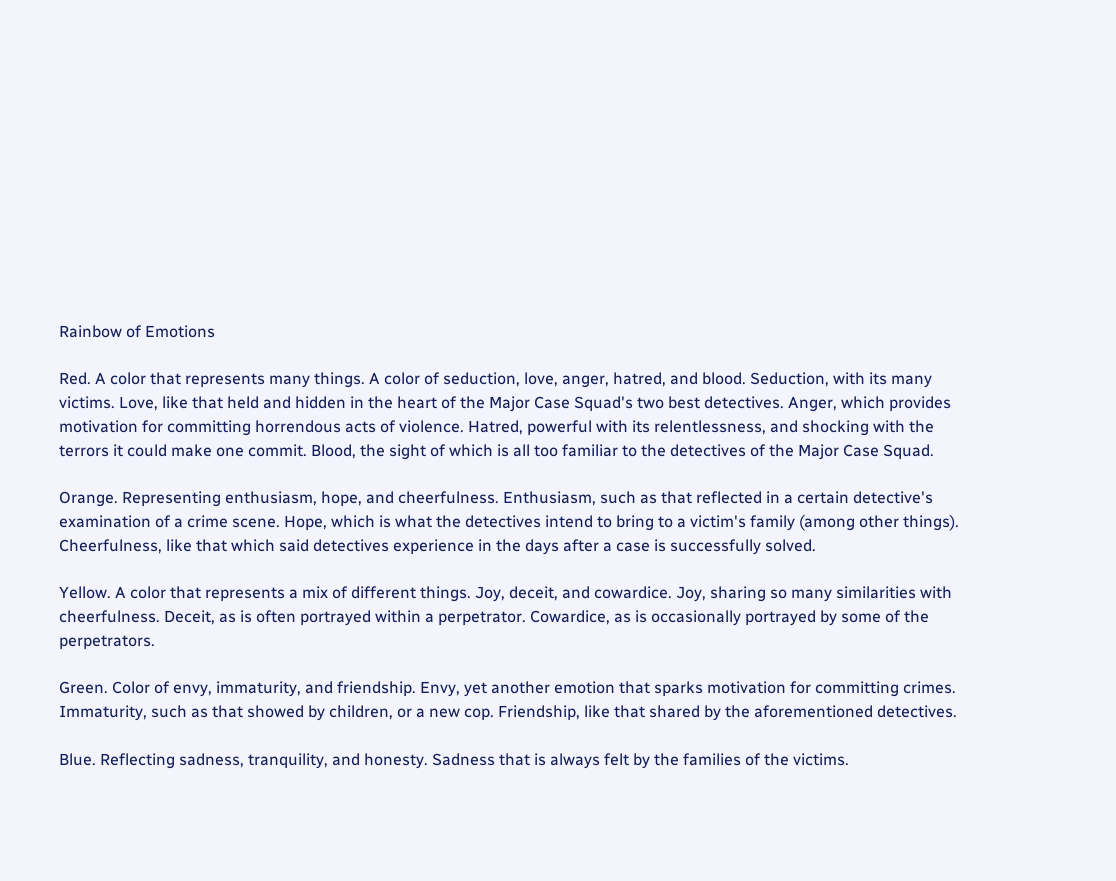Rainbow of Emotions

Red. A color that represents many things. A color of seduction, love, anger, hatred, and blood. Seduction, with its many victims. Love, like that held and hidden in the heart of the Major Case Squad's two best detectives. Anger, which provides motivation for committing horrendous acts of violence. Hatred, powerful with its relentlessness, and shocking with the terrors it could make one commit. Blood, the sight of which is all too familiar to the detectives of the Major Case Squad.

Orange. Representing enthusiasm, hope, and cheerfulness. Enthusiasm, such as that reflected in a certain detective's examination of a crime scene. Hope, which is what the detectives intend to bring to a victim's family (among other things). Cheerfulness, like that which said detectives experience in the days after a case is successfully solved.

Yellow. A color that represents a mix of different things. Joy, deceit, and cowardice. Joy, sharing so many similarities with cheerfulness. Deceit, as is often portrayed within a perpetrator. Cowardice, as is occasionally portrayed by some of the perpetrators.

Green. Color of envy, immaturity, and friendship. Envy, yet another emotion that sparks motivation for committing crimes. Immaturity, such as that showed by children, or a new cop. Friendship, like that shared by the aforementioned detectives.

Blue. Reflecting sadness, tranquility, and honesty. Sadness that is always felt by the families of the victims.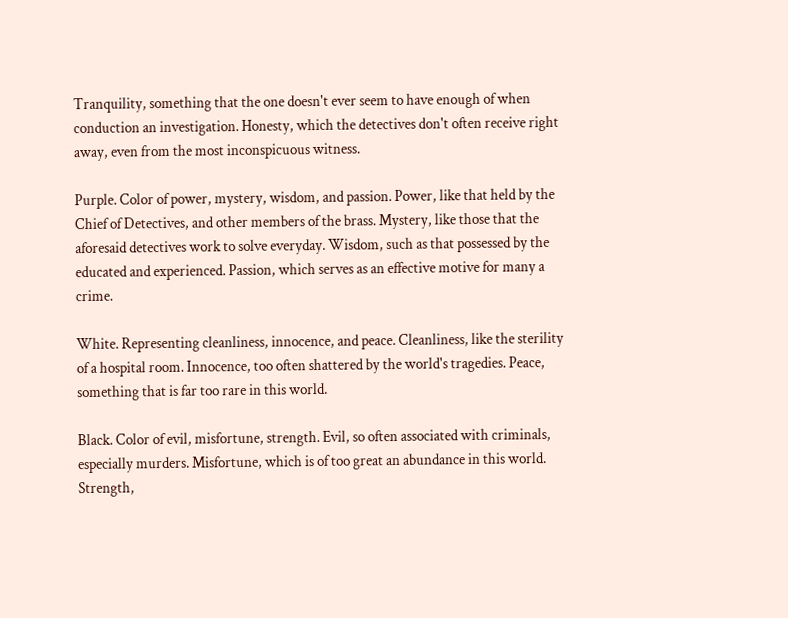Tranquility, something that the one doesn't ever seem to have enough of when conduction an investigation. Honesty, which the detectives don't often receive right away, even from the most inconspicuous witness.

Purple. Color of power, mystery, wisdom, and passion. Power, like that held by the Chief of Detectives, and other members of the brass. Mystery, like those that the aforesaid detectives work to solve everyday. Wisdom, such as that possessed by the educated and experienced. Passion, which serves as an effective motive for many a crime.

White. Representing cleanliness, innocence, and peace. Cleanliness, like the sterility of a hospital room. Innocence, too often shattered by the world's tragedies. Peace, something that is far too rare in this world.

Black. Color of evil, misfortune, strength. Evil, so often associated with criminals, especially murders. Misfortune, which is of too great an abundance in this world. Strength,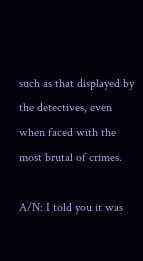such as that displayed by the detectives, even when faced with the most brutal of crimes.

A/N: I told you it was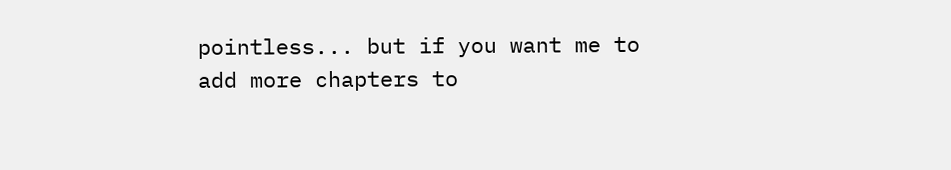pointless... but if you want me to add more chapters to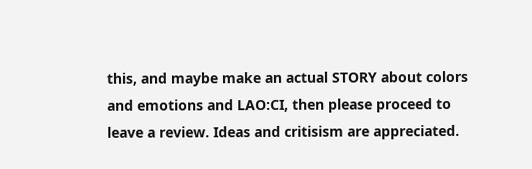this, and maybe make an actual STORY about colors and emotions and LAO:CI, then please proceed to leave a review. Ideas and critisism are appreciated.